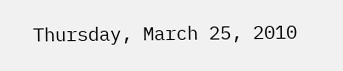Thursday, March 25, 2010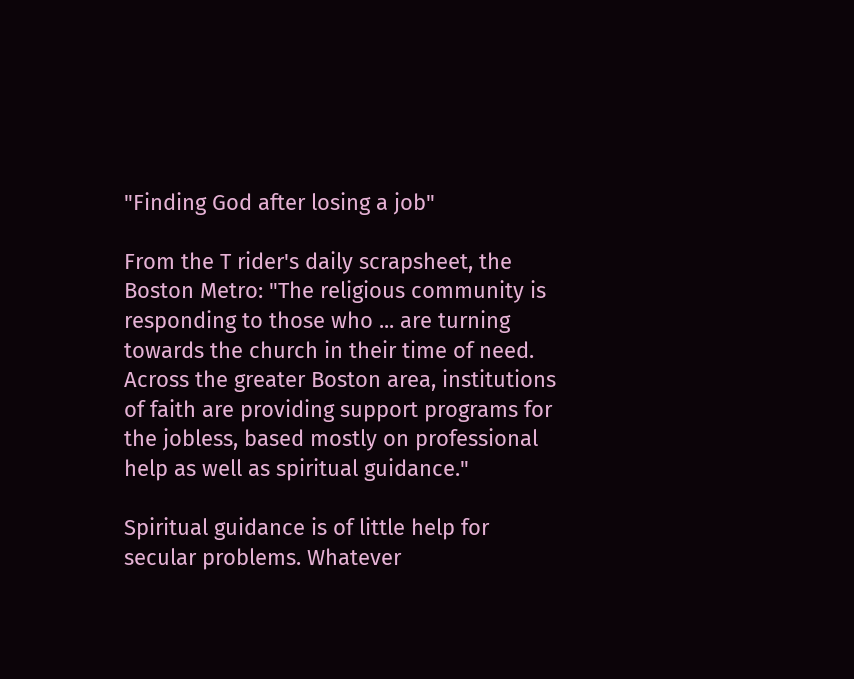"Finding God after losing a job"

From the T rider's daily scrapsheet, the Boston Metro: "The religious community is responding to those who ... are turning towards the church in their time of need. Across the greater Boston area, institutions of faith are providing support programs for the jobless, based mostly on professional help as well as spiritual guidance."

Spiritual guidance is of little help for secular problems. Whatever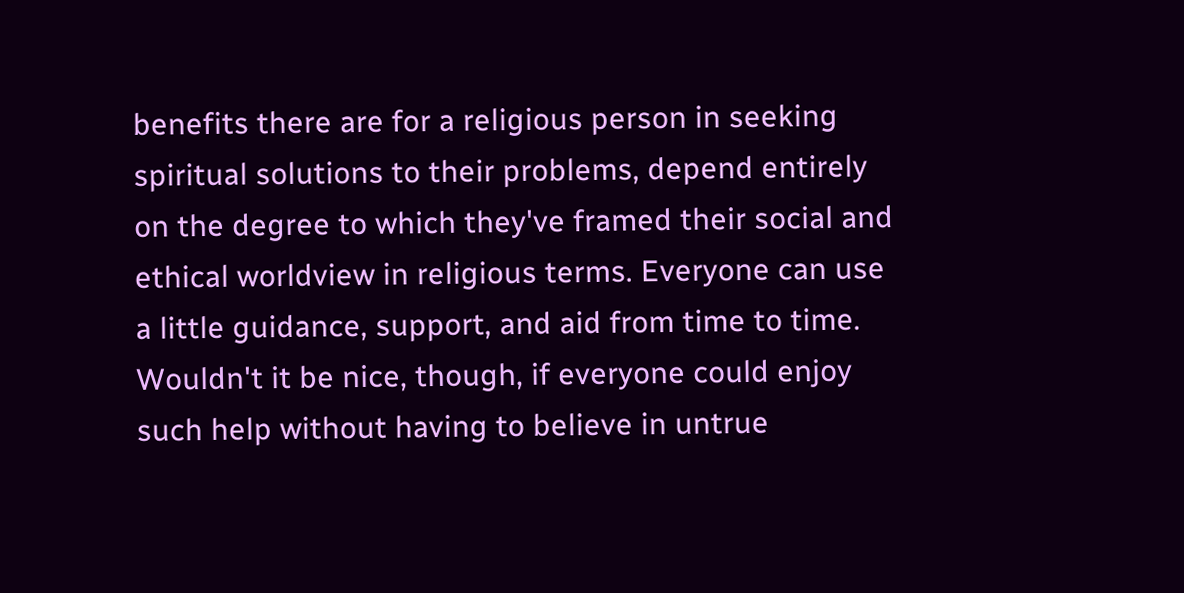benefits there are for a religious person in seeking spiritual solutions to their problems, depend entirely on the degree to which they've framed their social and ethical worldview in religious terms. Everyone can use a little guidance, support, and aid from time to time. Wouldn't it be nice, though, if everyone could enjoy such help without having to believe in untrue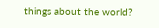things about the world?